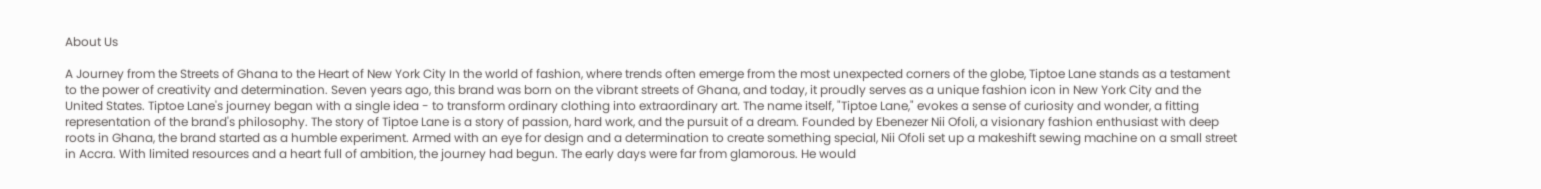About Us

A Journey from the Streets of Ghana to the Heart of New York City In the world of fashion, where trends often emerge from the most unexpected corners of the globe, Tiptoe Lane stands as a testament to the power of creativity and determination. Seven years ago, this brand was born on the vibrant streets of Ghana, and today, it proudly serves as a unique fashion icon in New York City and the United States. Tiptoe Lane's journey began with a single idea - to transform ordinary clothing into extraordinary art. The name itself, "Tiptoe Lane," evokes a sense of curiosity and wonder, a fitting representation of the brand's philosophy. The story of Tiptoe Lane is a story of passion, hard work, and the pursuit of a dream. Founded by Ebenezer Nii Ofoli, a visionary fashion enthusiast with deep roots in Ghana, the brand started as a humble experiment. Armed with an eye for design and a determination to create something special, Nii Ofoli set up a makeshift sewing machine on a small street in Accra. With limited resources and a heart full of ambition, the journey had begun. The early days were far from glamorous. He would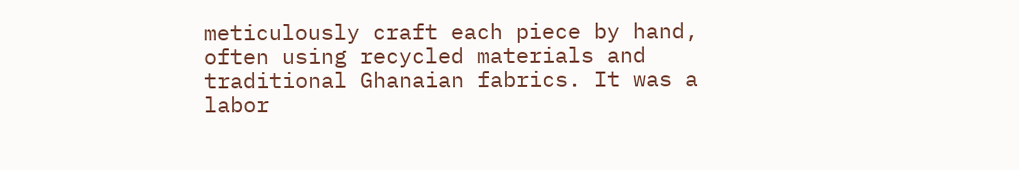meticulously craft each piece by hand, often using recycled materials and traditional Ghanaian fabrics. It was a labor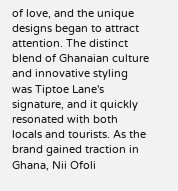of love, and the unique designs began to attract attention. The distinct blend of Ghanaian culture and innovative styling was Tiptoe Lane's signature, and it quickly resonated with both locals and tourists. As the brand gained traction in Ghana, Nii Ofoli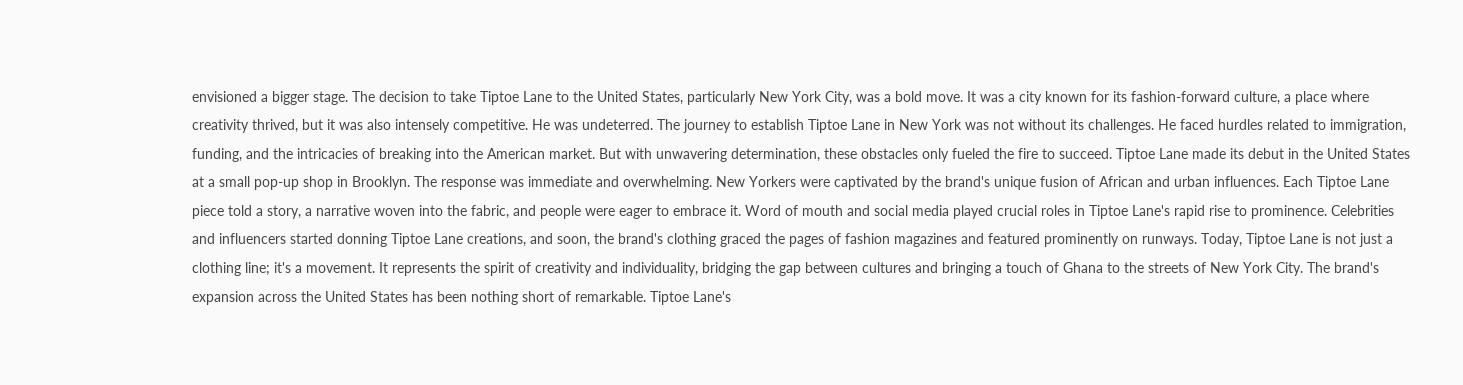envisioned a bigger stage. The decision to take Tiptoe Lane to the United States, particularly New York City, was a bold move. It was a city known for its fashion-forward culture, a place where creativity thrived, but it was also intensely competitive. He was undeterred. The journey to establish Tiptoe Lane in New York was not without its challenges. He faced hurdles related to immigration, funding, and the intricacies of breaking into the American market. But with unwavering determination, these obstacles only fueled the fire to succeed. Tiptoe Lane made its debut in the United States at a small pop-up shop in Brooklyn. The response was immediate and overwhelming. New Yorkers were captivated by the brand's unique fusion of African and urban influences. Each Tiptoe Lane piece told a story, a narrative woven into the fabric, and people were eager to embrace it. Word of mouth and social media played crucial roles in Tiptoe Lane's rapid rise to prominence. Celebrities and influencers started donning Tiptoe Lane creations, and soon, the brand's clothing graced the pages of fashion magazines and featured prominently on runways. Today, Tiptoe Lane is not just a clothing line; it's a movement. It represents the spirit of creativity and individuality, bridging the gap between cultures and bringing a touch of Ghana to the streets of New York City. The brand's expansion across the United States has been nothing short of remarkable. Tiptoe Lane's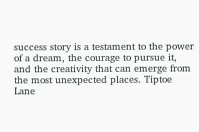success story is a testament to the power of a dream, the courage to pursue it, and the creativity that can emerge from the most unexpected places. Tiptoe Lane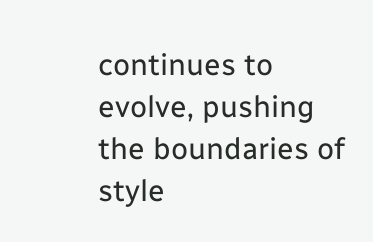continues to evolve, pushing the boundaries of style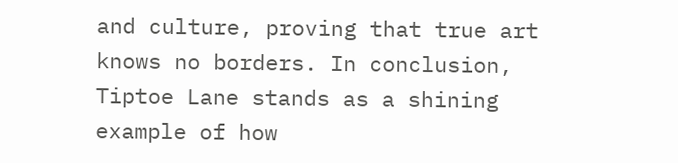and culture, proving that true art knows no borders. In conclusion, Tiptoe Lane stands as a shining example of how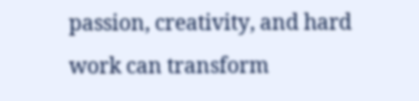passion, creativity, and hard work can transform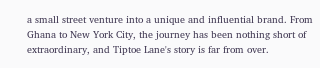a small street venture into a unique and influential brand. From Ghana to New York City, the journey has been nothing short of extraordinary, and Tiptoe Lane's story is far from over.